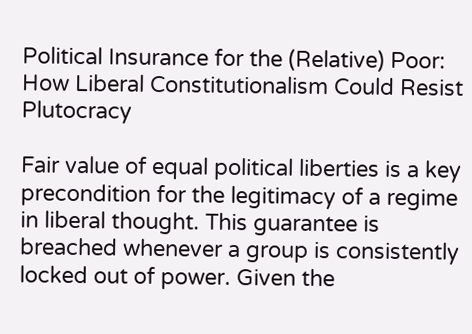Political Insurance for the (Relative) Poor: How Liberal Constitutionalism Could Resist Plutocracy

Fair value of equal political liberties is a key precondition for the legitimacy of a regime in liberal thought. This guarantee is breached whenever a group is consistently locked out of power. Given the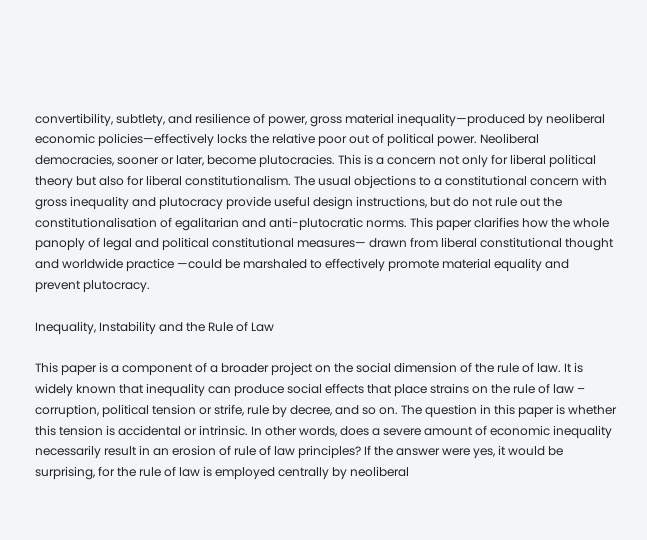convertibility, subtlety, and resilience of power, gross material inequality—produced by neoliberal economic policies—effectively locks the relative poor out of political power. Neoliberal democracies, sooner or later, become plutocracies. This is a concern not only for liberal political theory but also for liberal constitutionalism. The usual objections to a constitutional concern with gross inequality and plutocracy provide useful design instructions, but do not rule out the constitutionalisation of egalitarian and anti-plutocratic norms. This paper clarifies how the whole panoply of legal and political constitutional measures— drawn from liberal constitutional thought and worldwide practice —could be marshaled to effectively promote material equality and prevent plutocracy.

Inequality, Instability and the Rule of Law

This paper is a component of a broader project on the social dimension of the rule of law. It is widely known that inequality can produce social effects that place strains on the rule of law – corruption, political tension or strife, rule by decree, and so on. The question in this paper is whether this tension is accidental or intrinsic. In other words, does a severe amount of economic inequality necessarily result in an erosion of rule of law principles? If the answer were yes, it would be surprising, for the rule of law is employed centrally by neoliberal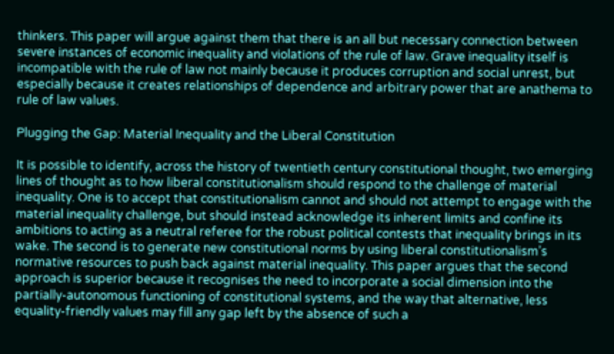thinkers. This paper will argue against them that there is an all but necessary connection between severe instances of economic inequality and violations of the rule of law. Grave inequality itself is incompatible with the rule of law not mainly because it produces corruption and social unrest, but especially because it creates relationships of dependence and arbitrary power that are anathema to rule of law values.

Plugging the Gap: Material Inequality and the Liberal Constitution

It is possible to identify, across the history of twentieth century constitutional thought, two emerging lines of thought as to how liberal constitutionalism should respond to the challenge of material inequality. One is to accept that constitutionalism cannot and should not attempt to engage with the material inequality challenge, but should instead acknowledge its inherent limits and confine its ambitions to acting as a neutral referee for the robust political contests that inequality brings in its wake. The second is to generate new constitutional norms by using liberal constitutionalism’s normative resources to push back against material inequality. This paper argues that the second approach is superior because it recognises the need to incorporate a social dimension into the partially-autonomous functioning of constitutional systems, and the way that alternative, less equality-friendly values may fill any gap left by the absence of such a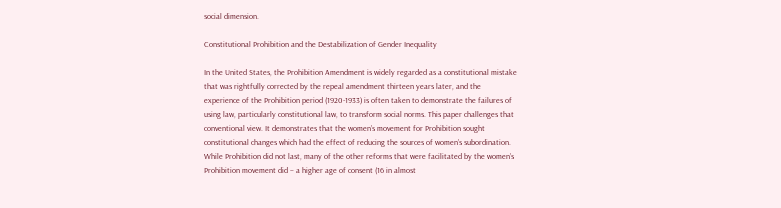social dimension.

Constitutional Prohibition and the Destabilization of Gender Inequality

In the United States, the Prohibition Amendment is widely regarded as a constitutional mistake that was rightfully corrected by the repeal amendment thirteen years later, and the experience of the Prohibition period (1920-1933) is often taken to demonstrate the failures of using law, particularly constitutional law, to transform social norms. This paper challenges that conventional view. It demonstrates that the women’s movement for Prohibition sought constitutional changes which had the effect of reducing the sources of women’s subordination. While Prohibition did not last, many of the other reforms that were facilitated by the women’s Prohibition movement did – a higher age of consent (16 in almost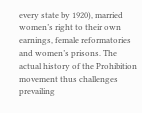every state by 1920), married women’s right to their own earnings, female reformatories and women’s prisons. The actual history of the Prohibition movement thus challenges prevailing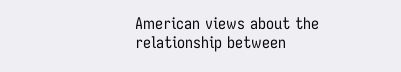American views about the relationship between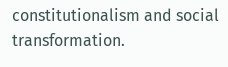constitutionalism and social transformation.